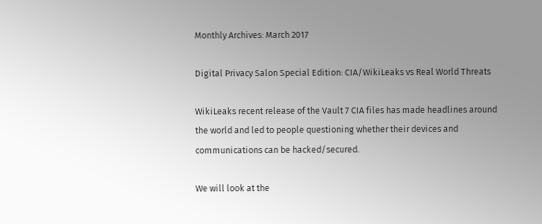Monthly Archives: March 2017

Digital Privacy Salon Special Edition: CIA/WikiLeaks vs Real World Threats

WikiLeaks recent release of the Vault 7 CIA files has made headlines around the world and led to people questioning whether their devices and communications can be hacked/secured.

We will look at the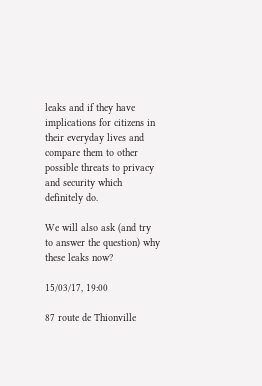leaks and if they have implications for citizens in their everyday lives and compare them to other possible threats to privacy and security which definitely do.

We will also ask (and try to answer the question) why these leaks now?

15/03/17, 19:00

87 route de Thionville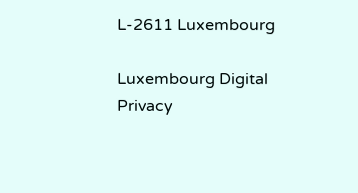L-2611 Luxembourg

Luxembourg Digital Privacy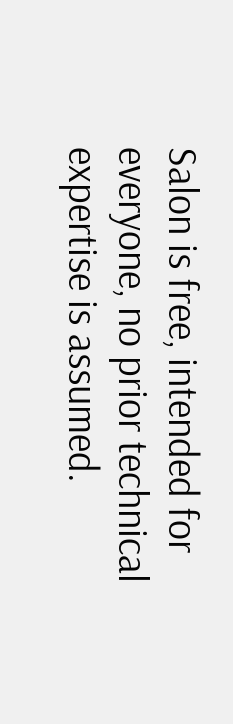Salon is free, intended for everyone, no prior technical expertise is assumed.